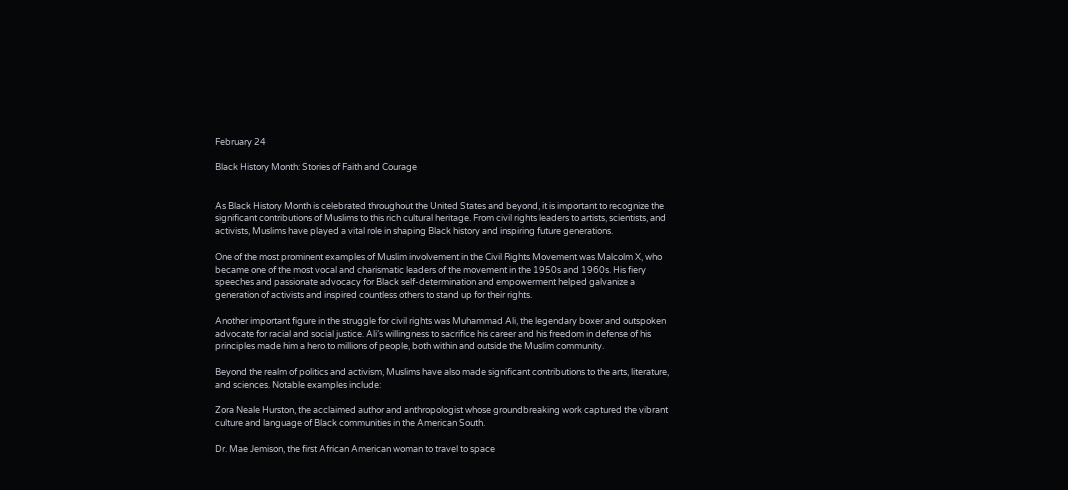February 24

Black History Month: Stories of Faith and Courage


As Black History Month is celebrated throughout the United States and beyond, it is important to recognize the significant contributions of Muslims to this rich cultural heritage. From civil rights leaders to artists, scientists, and activists, Muslims have played a vital role in shaping Black history and inspiring future generations.

One of the most prominent examples of Muslim involvement in the Civil Rights Movement was Malcolm X, who became one of the most vocal and charismatic leaders of the movement in the 1950s and 1960s. His fiery speeches and passionate advocacy for Black self-determination and empowerment helped galvanize a generation of activists and inspired countless others to stand up for their rights.

Another important figure in the struggle for civil rights was Muhammad Ali, the legendary boxer and outspoken advocate for racial and social justice. Ali’s willingness to sacrifice his career and his freedom in defense of his principles made him a hero to millions of people, both within and outside the Muslim community.

Beyond the realm of politics and activism, Muslims have also made significant contributions to the arts, literature, and sciences. Notable examples include:

Zora Neale Hurston, the acclaimed author and anthropologist whose groundbreaking work captured the vibrant culture and language of Black communities in the American South.

Dr. Mae Jemison, the first African American woman to travel to space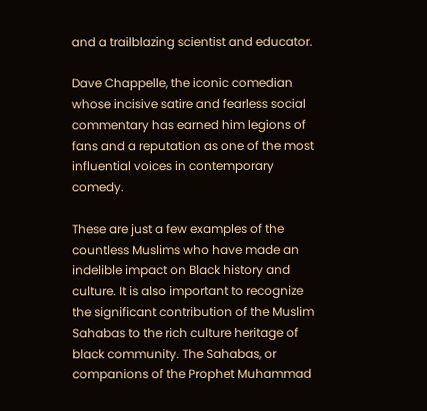and a trailblazing scientist and educator.

Dave Chappelle, the iconic comedian whose incisive satire and fearless social commentary has earned him legions of fans and a reputation as one of the most influential voices in contemporary comedy.

These are just a few examples of the countless Muslims who have made an indelible impact on Black history and culture. It is also important to recognize the significant contribution of the Muslim Sahabas to the rich culture heritage of black community. The Sahabas, or companions of the Prophet Muhammad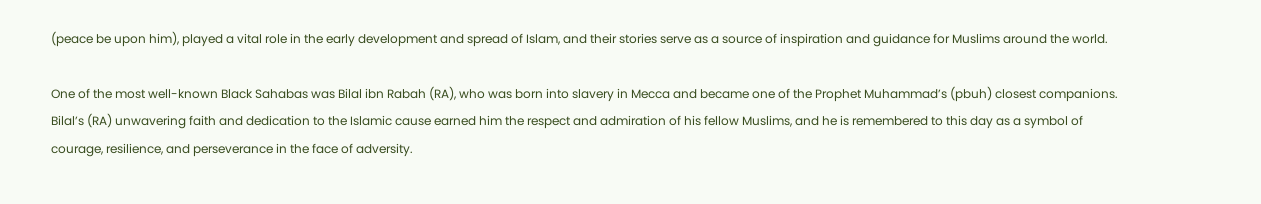(peace be upon him), played a vital role in the early development and spread of Islam, and their stories serve as a source of inspiration and guidance for Muslims around the world.

One of the most well-known Black Sahabas was Bilal ibn Rabah (RA), who was born into slavery in Mecca and became one of the Prophet Muhammad’s (pbuh) closest companions. Bilal’s (RA) unwavering faith and dedication to the Islamic cause earned him the respect and admiration of his fellow Muslims, and he is remembered to this day as a symbol of courage, resilience, and perseverance in the face of adversity.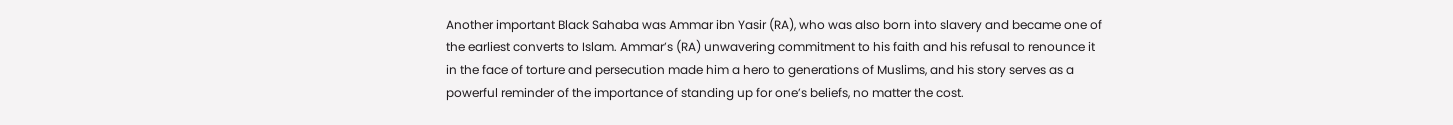Another important Black Sahaba was Ammar ibn Yasir (RA), who was also born into slavery and became one of the earliest converts to Islam. Ammar’s (RA) unwavering commitment to his faith and his refusal to renounce it in the face of torture and persecution made him a hero to generations of Muslims, and his story serves as a powerful reminder of the importance of standing up for one’s beliefs, no matter the cost.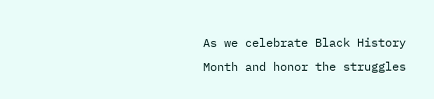As we celebrate Black History Month and honor the struggles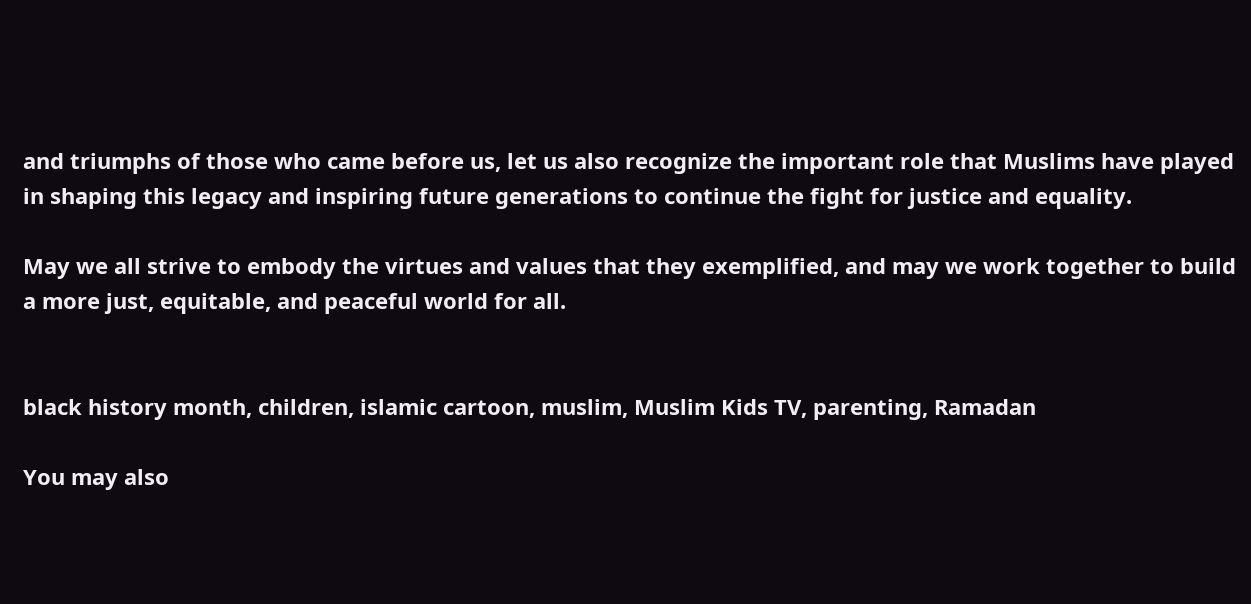and triumphs of those who came before us, let us also recognize the important role that Muslims have played in shaping this legacy and inspiring future generations to continue the fight for justice and equality.

May we all strive to embody the virtues and values that they exemplified, and may we work together to build a more just, equitable, and peaceful world for all.


black history month, children, islamic cartoon, muslim, Muslim Kids TV, parenting, Ramadan

You may also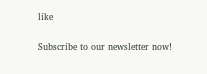like

Subscribe to our newsletter now!